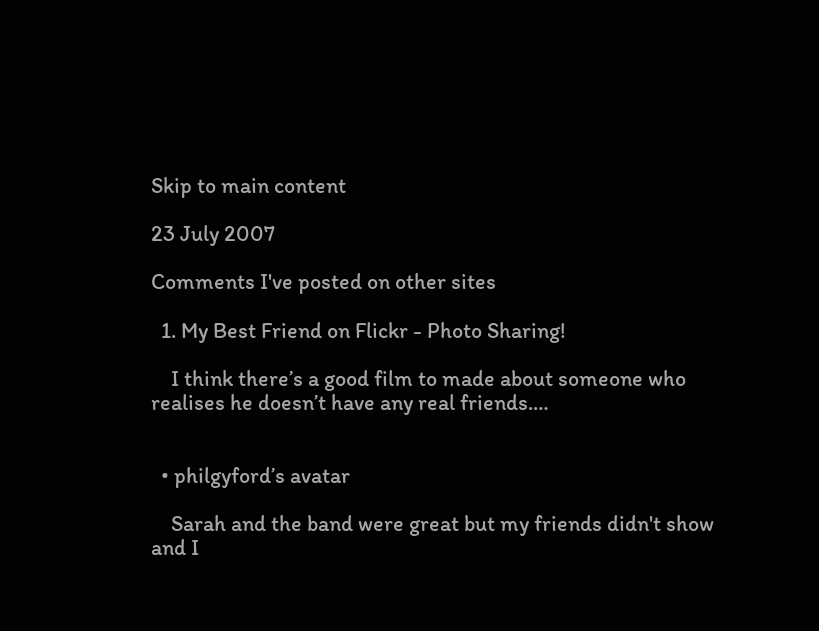Skip to main content

23 July 2007

Comments I've posted on other sites

  1. My Best Friend on Flickr - Photo Sharing!

    I think there’s a good film to made about someone who realises he doesn’t have any real friends.…


  • philgyford’s avatar

    Sarah and the band were great but my friends didn't show and I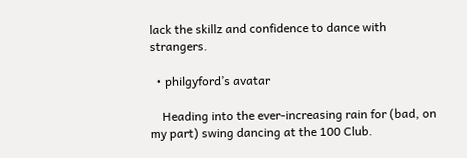lack the skillz and confidence to dance with strangers.

  • philgyford’s avatar

    Heading into the ever-increasing rain for (bad, on my part) swing dancing at the 100 Club.